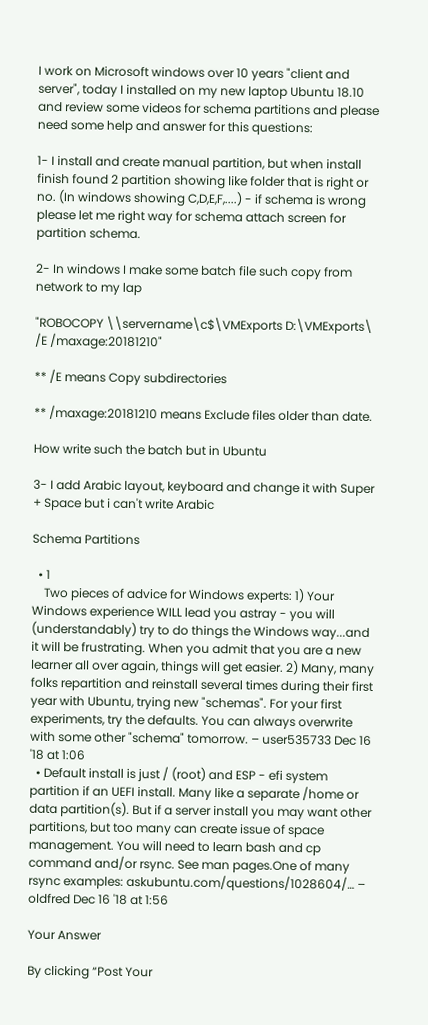I work on Microsoft windows over 10 years "client and server", today I installed on my new laptop Ubuntu 18.10 and review some videos for schema partitions and please need some help and answer for this questions:

1- I install and create manual partition, but when install finish found 2 partition showing like folder that is right or no. (In windows showing C,D,E,F,....) - if schema is wrong please let me right way for schema attach screen for partition schema.

2- In windows I make some batch file such copy from network to my lap

"ROBOCOPY \\servername\c$\VMExports D:\VMExports\ /E /maxage:20181210"

** /E means Copy subdirectories

** /maxage:20181210 means Exclude files older than date.

How write such the batch but in Ubuntu

3- I add Arabic layout, keyboard and change it with Super + Space but i can't write Arabic

Schema Partitions

  • 1
    Two pieces of advice for Windows experts: 1) Your Windows experience WILL lead you astray - you will (understandably) try to do things the Windows way...and it will be frustrating. When you admit that you are a new learner all over again, things will get easier. 2) Many, many folks repartition and reinstall several times during their first year with Ubuntu, trying new "schemas". For your first experiments, try the defaults. You can always overwrite with some other "schema" tomorrow. – user535733 Dec 16 '18 at 1:06
  • Default install is just / (root) and ESP - efi system partition if an UEFI install. Many like a separate /home or data partition(s). But if a server install you may want other partitions, but too many can create issue of space management. You will need to learn bash and cp command and/or rsync. See man pages.One of many rsync examples: askubuntu.com/questions/1028604/… – oldfred Dec 16 '18 at 1:56

Your Answer

By clicking “Post Your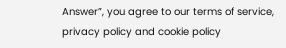Answer”, you agree to our terms of service, privacy policy and cookie policy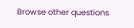Browse other questions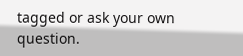tagged or ask your own question.